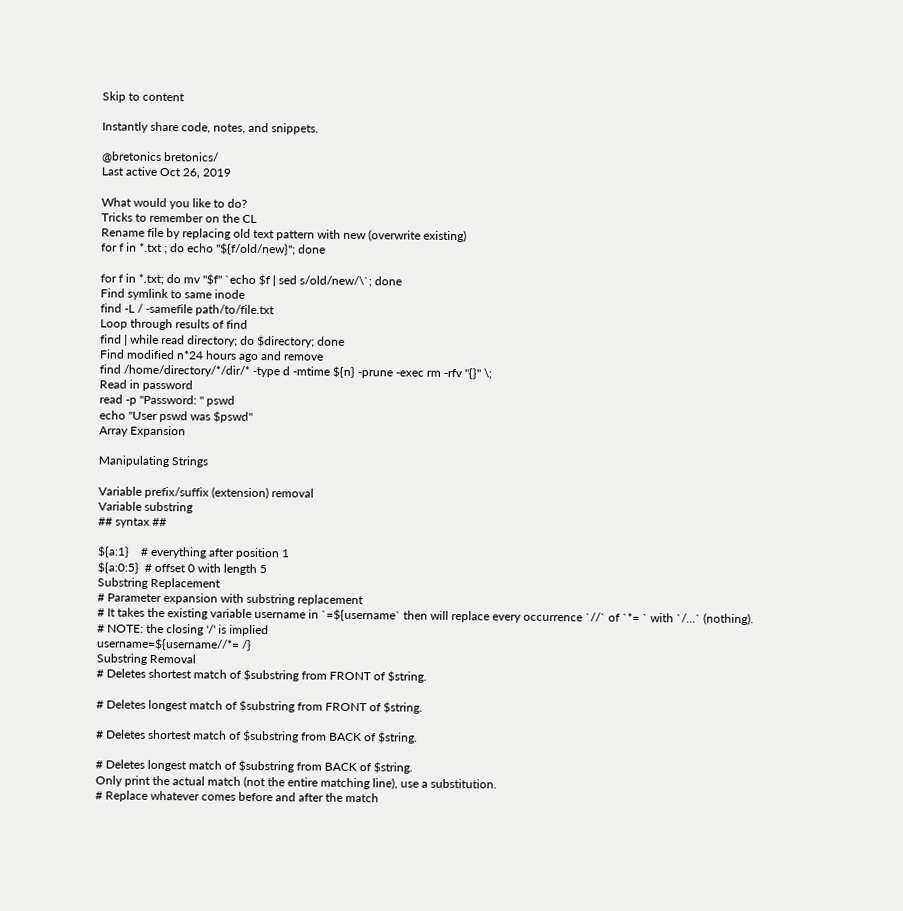Skip to content

Instantly share code, notes, and snippets.

@bretonics bretonics/
Last active Oct 26, 2019

What would you like to do?
Tricks to remember on the CL
Rename file by replacing old text pattern with new (overwrite existing)
for f in *.txt ; do echo "${f/old/new}"; done

for f in *.txt; do mv "$f" `echo $f | sed s/old/new/\`; done
Find symlink to same inode
find -L / -samefile path/to/file.txt
Loop through results of find
find | while read directory; do $directory; done
Find modified n*24 hours ago and remove
find /home/directory/*/dir/* -type d -mtime ${n} -prune -exec rm -rfv "{}" \;
Read in password
read -p "Password: " pswd
echo "User pswd was $pswd"
Array Expansion

Manipulating Strings

Variable prefix/suffix (extension) removal
Variable substring
## syntax ##

${a:1}    # everything after position 1
${a:0:5}  # offset 0 with length 5
Substring Replacement
# Parameter expansion with substring replacement
# It takes the existing variable username in `=${username` then will replace every occurrence `//` of `*= ` with `/...` (nothing).
# NOTE: the closing '/' is implied
username=${username//*= /}
Substring Removal
# Deletes shortest match of $substring from FRONT of $string.

# Deletes longest match of $substring from FRONT of $string.

# Deletes shortest match of $substring from BACK of $string.

# Deletes longest match of $substring from BACK of $string.
Only print the actual match (not the entire matching line), use a substitution.
# Replace whatever comes before and after the match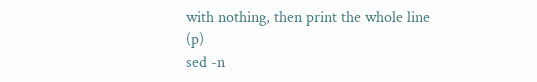with nothing, then print the whole line (p)
sed -n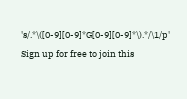's/.*\([0-9][0-9]*G[0-9][0-9]*\).*/\1/p'
Sign up for free to join this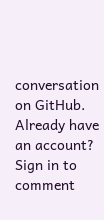conversation on GitHub. Already have an account? Sign in to comment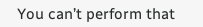You can’t perform that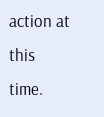action at this time.